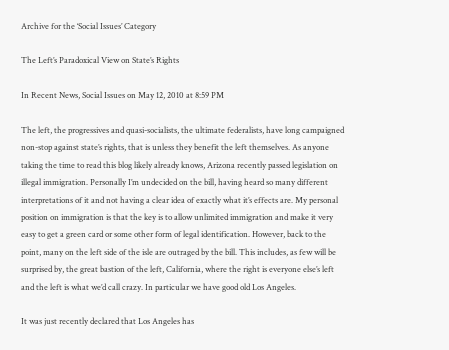Archive for the ‘Social Issues’ Category

The Left’s Paradoxical View on State’s Rights

In Recent News, Social Issues on May 12, 2010 at 8:59 PM

The left, the progressives and quasi-socialists, the ultimate federalists, have long campaigned non-stop against state’s rights, that is unless they benefit the left themselves. As anyone taking the time to read this blog likely already knows, Arizona recently passed legislation on illegal immigration. Personally I’m undecided on the bill, having heard so many different interpretations of it and not having a clear idea of exactly what it’s effects are. My personal position on immigration is that the key is to allow unlimited immigration and make it very easy to get a green card or some other form of legal identification. However, back to the point, many on the left side of the isle are outraged by the bill. This includes, as few will be surprised by, the great bastion of the left, California, where the right is everyone else’s left and the left is what we’d call crazy. In particular we have good old Los Angeles.

It was just recently declared that Los Angeles has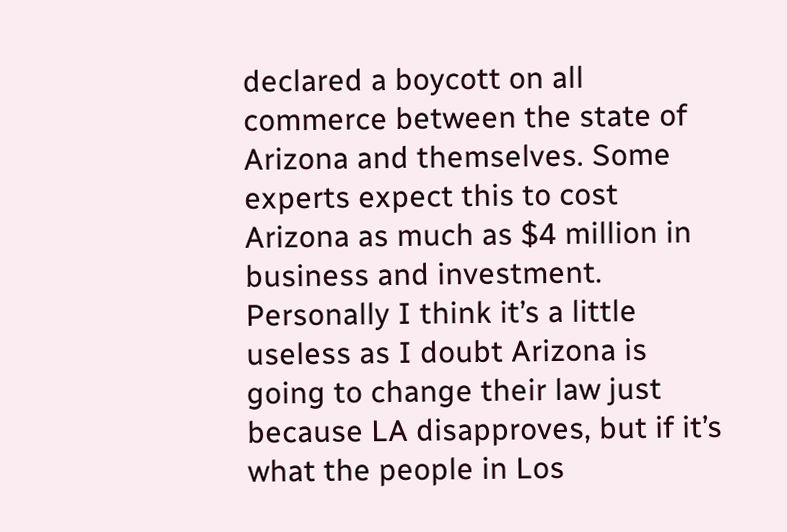declared a boycott on all commerce between the state of Arizona and themselves. Some experts expect this to cost Arizona as much as $4 million in business and investment. Personally I think it’s a little useless as I doubt Arizona is going to change their law just because LA disapproves, but if it’s what the people in Los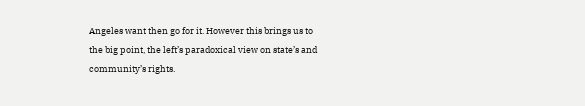Angeles want then go for it. However this brings us to the big point, the left’s paradoxical view on state’s and community’s rights.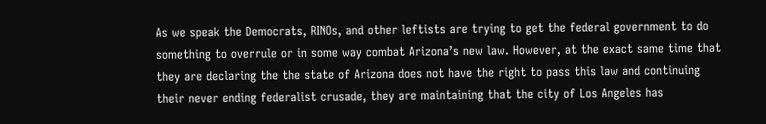As we speak the Democrats, RINOs, and other leftists are trying to get the federal government to do something to overrule or in some way combat Arizona’s new law. However, at the exact same time that they are declaring the the state of Arizona does not have the right to pass this law and continuing their never ending federalist crusade, they are maintaining that the city of Los Angeles has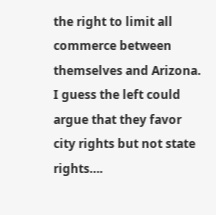the right to limit all commerce between themselves and Arizona. I guess the left could argue that they favor city rights but not state rights….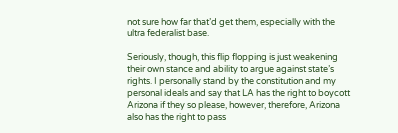not sure how far that’d get them, especially with the ultra federalist base.

Seriously, though, this flip flopping is just weakening their own stance and ability to argue against state’s rights. I personally stand by the constitution and my personal ideals and say that LA has the right to boycott Arizona if they so please, however, therefore, Arizona  also has the right to pass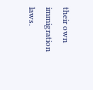their own immigration laws.